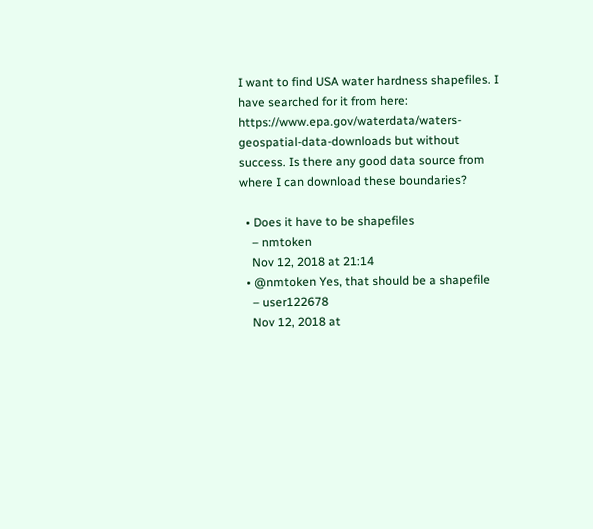I want to find USA water hardness shapefiles. I have searched for it from here: https://www.epa.gov/waterdata/waters-geospatial-data-downloads but without success. Is there any good data source from where I can download these boundaries?

  • Does it have to be shapefiles
    – nmtoken
    Nov 12, 2018 at 21:14
  • @nmtoken Yes, that should be a shapefile
    – user122678
    Nov 12, 2018 at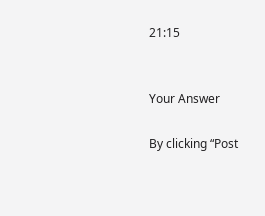21:15


Your Answer

By clicking “Post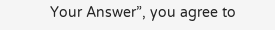Your Answer”, you agree to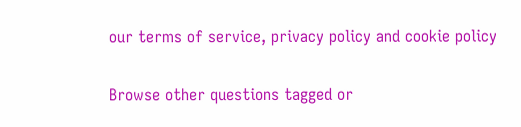our terms of service, privacy policy and cookie policy

Browse other questions tagged or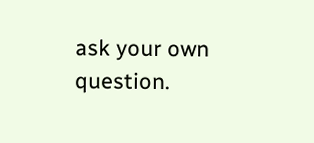ask your own question.